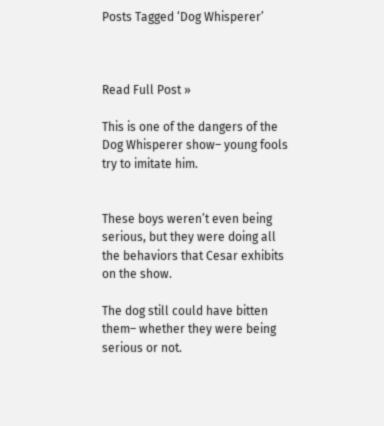Posts Tagged ‘Dog Whisperer’



Read Full Post »

This is one of the dangers of the Dog Whisperer show– young fools try to imitate him.


These boys weren’t even being serious, but they were doing all the behaviors that Cesar exhibits on the show.

The dog still could have bitten them– whether they were being serious or not.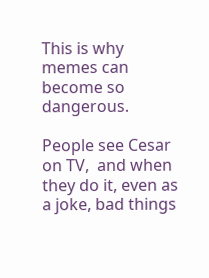This is why memes can become so dangerous.

People see Cesar on TV,  and when they do it, even as a joke, bad things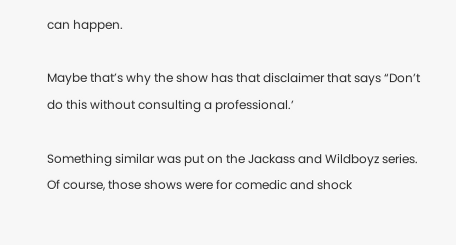can happen.

Maybe that’s why the show has that disclaimer that says “Don’t do this without consulting a professional.’

Something similar was put on the Jackass and Wildboyz series. Of course, those shows were for comedic and shock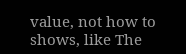value, not how to shows, like The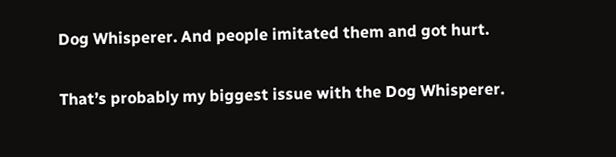Dog Whisperer. And people imitated them and got hurt.

That’s probably my biggest issue with the Dog Whisperer.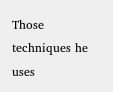Those techniques he uses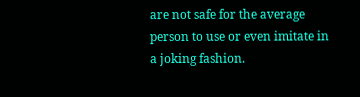are not safe for the average person to use or even imitate in a joking fashion.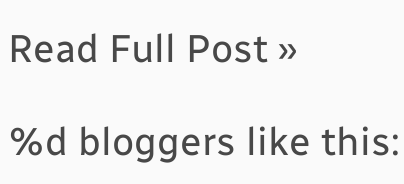Read Full Post »

%d bloggers like this: